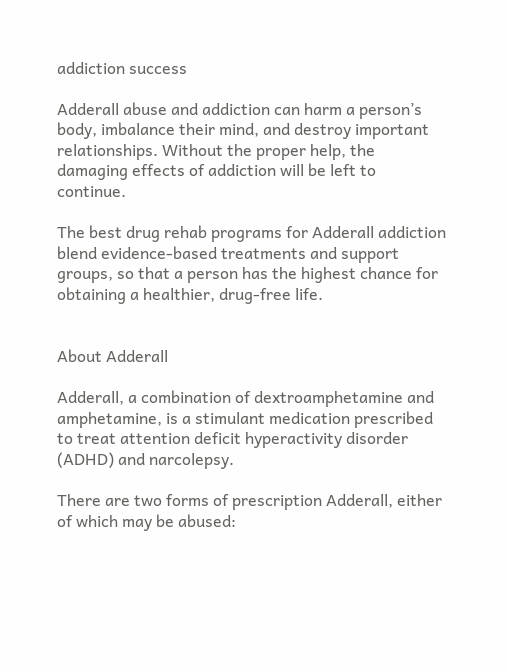addiction success

Adderall abuse and addiction can harm a person’s body, imbalance their mind, and destroy important relationships. Without the proper help, the damaging effects of addiction will be left to continue.

The best drug rehab programs for Adderall addiction blend evidence-based treatments and support groups, so that a person has the highest chance for obtaining a healthier, drug-free life.


About Adderall

Adderall, a combination of dextroamphetamine and amphetamine, is a stimulant medication prescribed to treat attention deficit hyperactivity disorder (ADHD) and narcolepsy.

There are two forms of prescription Adderall, either of which may be abused: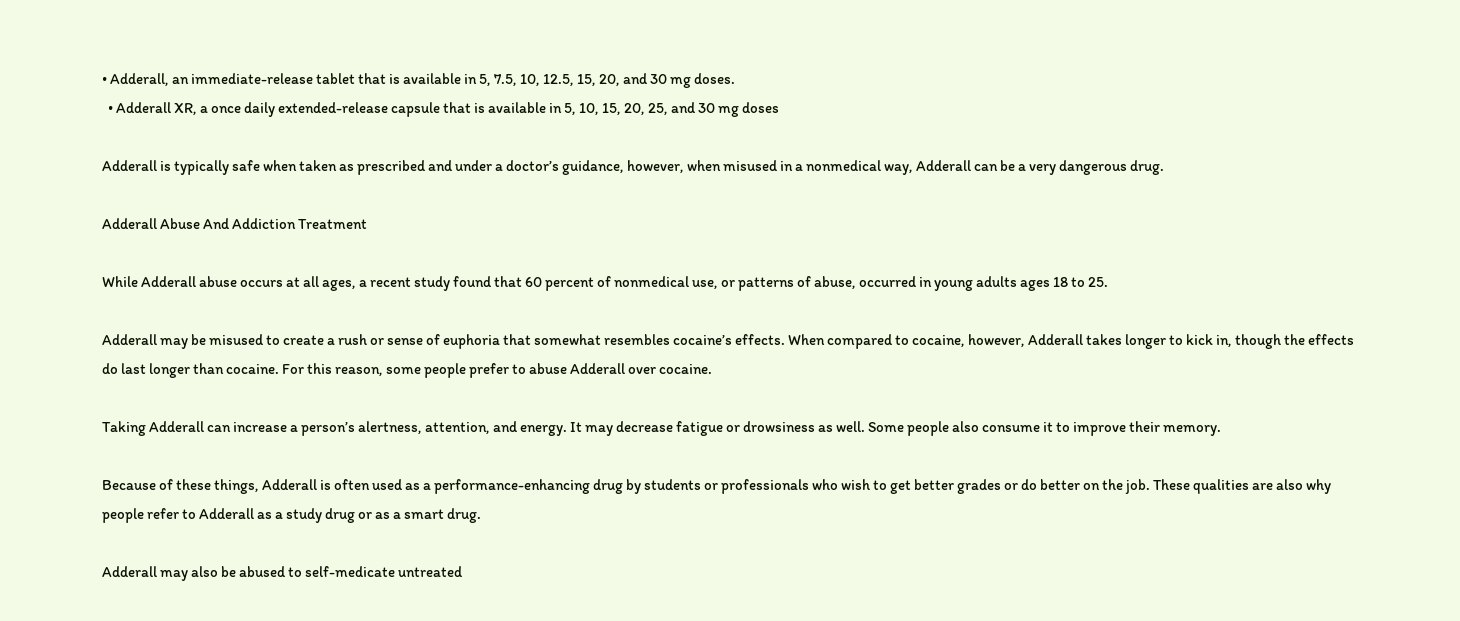• Adderall, an immediate-release tablet that is available in 5, 7.5, 10, 12.5, 15, 20, and 30 mg doses.
  • Adderall XR, a once daily extended-release capsule that is available in 5, 10, 15, 20, 25, and 30 mg doses

Adderall is typically safe when taken as prescribed and under a doctor’s guidance, however, when misused in a nonmedical way, Adderall can be a very dangerous drug.

Adderall Abuse And Addiction Treatment

While Adderall abuse occurs at all ages, a recent study found that 60 percent of nonmedical use, or patterns of abuse, occurred in young adults ages 18 to 25.

Adderall may be misused to create a rush or sense of euphoria that somewhat resembles cocaine’s effects. When compared to cocaine, however, Adderall takes longer to kick in, though the effects do last longer than cocaine. For this reason, some people prefer to abuse Adderall over cocaine.

Taking Adderall can increase a person’s alertness, attention, and energy. It may decrease fatigue or drowsiness as well. Some people also consume it to improve their memory.

Because of these things, Adderall is often used as a performance-enhancing drug by students or professionals who wish to get better grades or do better on the job. These qualities are also why people refer to Adderall as a study drug or as a smart drug.

Adderall may also be abused to self-medicate untreated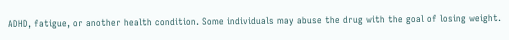ADHD, fatigue, or another health condition. Some individuals may abuse the drug with the goal of losing weight.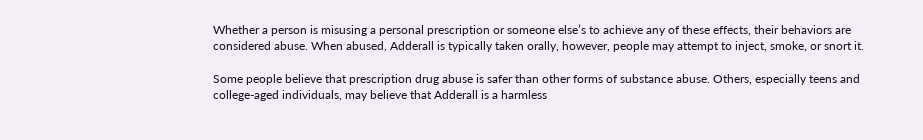Whether a person is misusing a personal prescription or someone else’s to achieve any of these effects, their behaviors are considered abuse. When abused, Adderall is typically taken orally, however, people may attempt to inject, smoke, or snort it.

Some people believe that prescription drug abuse is safer than other forms of substance abuse. Others, especially teens and college-aged individuals, may believe that Adderall is a harmless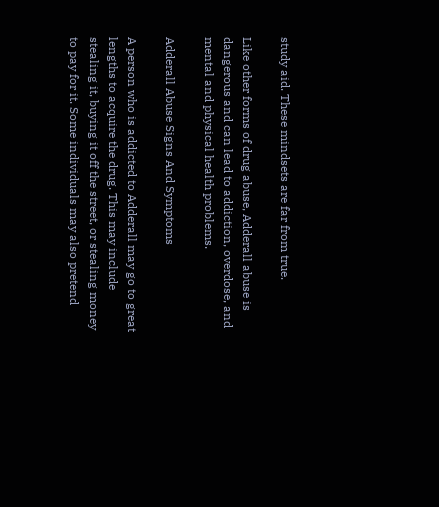study aid. These mindsets are far from true.

Like other forms of drug abuse, Adderall abuse is dangerous and can lead to addiction, overdose, and mental and physical health problems.

Adderall Abuse Signs And Symptoms

A person who is addicted to Adderall may go to great lengths to acquire the drug. This may include stealing it, buying it off the street, or stealing money to pay for it. Some individuals may also pretend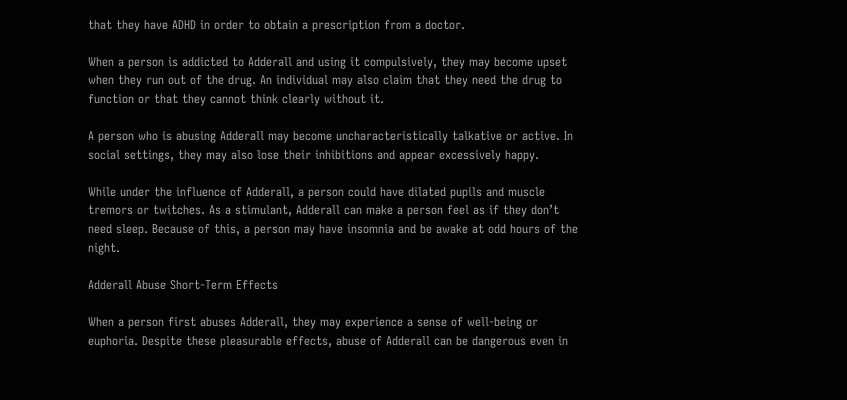that they have ADHD in order to obtain a prescription from a doctor.

When a person is addicted to Adderall and using it compulsively, they may become upset when they run out of the drug. An individual may also claim that they need the drug to function or that they cannot think clearly without it.

A person who is abusing Adderall may become uncharacteristically talkative or active. In social settings, they may also lose their inhibitions and appear excessively happy.

While under the influence of Adderall, a person could have dilated pupils and muscle tremors or twitches. As a stimulant, Adderall can make a person feel as if they don’t need sleep. Because of this, a person may have insomnia and be awake at odd hours of the night.

Adderall Abuse Short-Term Effects

When a person first abuses Adderall, they may experience a sense of well-being or euphoria. Despite these pleasurable effects, abuse of Adderall can be dangerous even in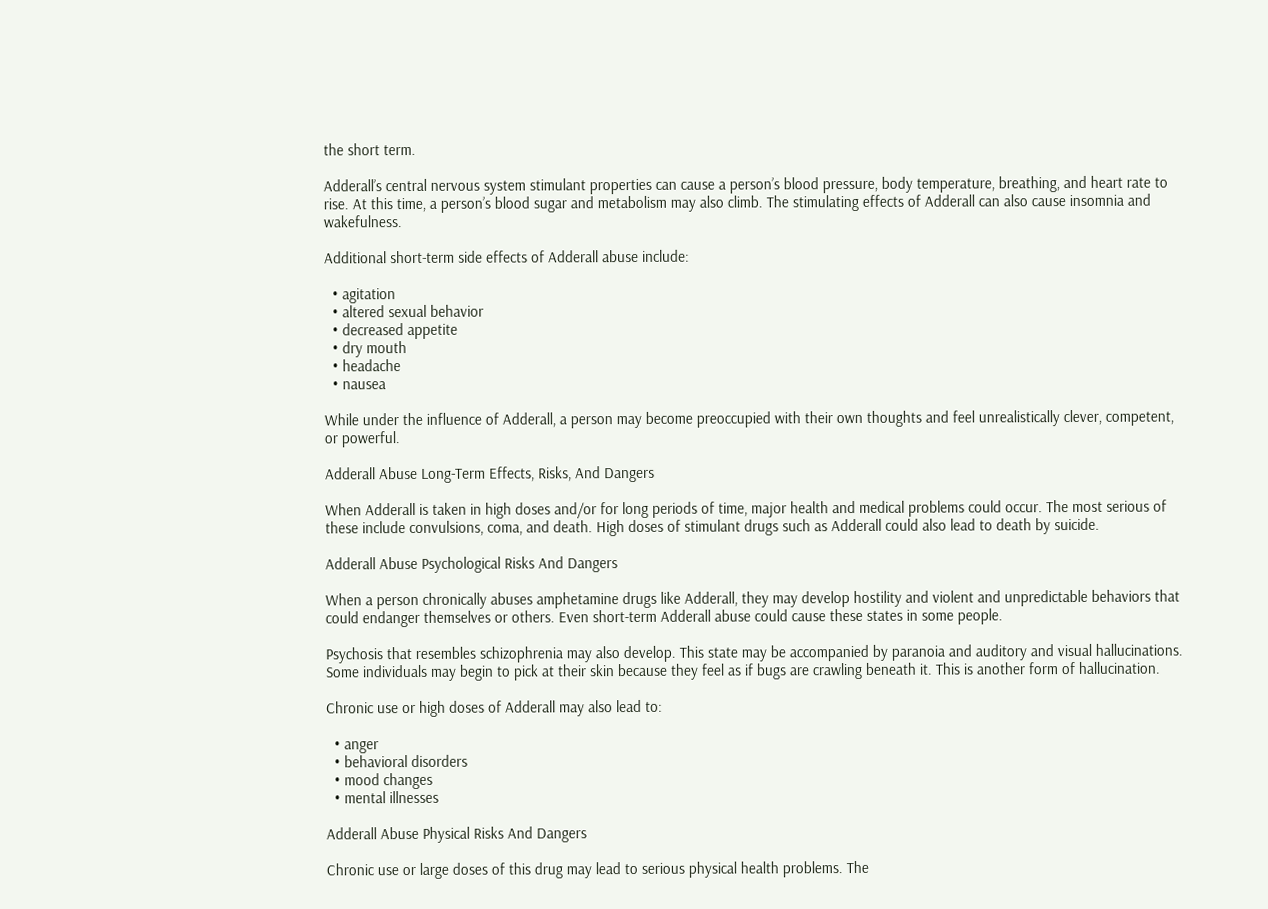the short term.

Adderall’s central nervous system stimulant properties can cause a person’s blood pressure, body temperature, breathing, and heart rate to rise. At this time, a person’s blood sugar and metabolism may also climb. The stimulating effects of Adderall can also cause insomnia and wakefulness.

Additional short-term side effects of Adderall abuse include:

  • agitation
  • altered sexual behavior
  • decreased appetite
  • dry mouth
  • headache
  • nausea

While under the influence of Adderall, a person may become preoccupied with their own thoughts and feel unrealistically clever, competent, or powerful.

Adderall Abuse Long-Term Effects, Risks, And Dangers

When Adderall is taken in high doses and/or for long periods of time, major health and medical problems could occur. The most serious of these include convulsions, coma, and death. High doses of stimulant drugs such as Adderall could also lead to death by suicide.

Adderall Abuse Psychological Risks And Dangers

When a person chronically abuses amphetamine drugs like Adderall, they may develop hostility and violent and unpredictable behaviors that could endanger themselves or others. Even short-term Adderall abuse could cause these states in some people.

Psychosis that resembles schizophrenia may also develop. This state may be accompanied by paranoia and auditory and visual hallucinations. Some individuals may begin to pick at their skin because they feel as if bugs are crawling beneath it. This is another form of hallucination.

Chronic use or high doses of Adderall may also lead to:

  • anger
  • behavioral disorders
  • mood changes
  • mental illnesses

Adderall Abuse Physical Risks And Dangers

Chronic use or large doses of this drug may lead to serious physical health problems. The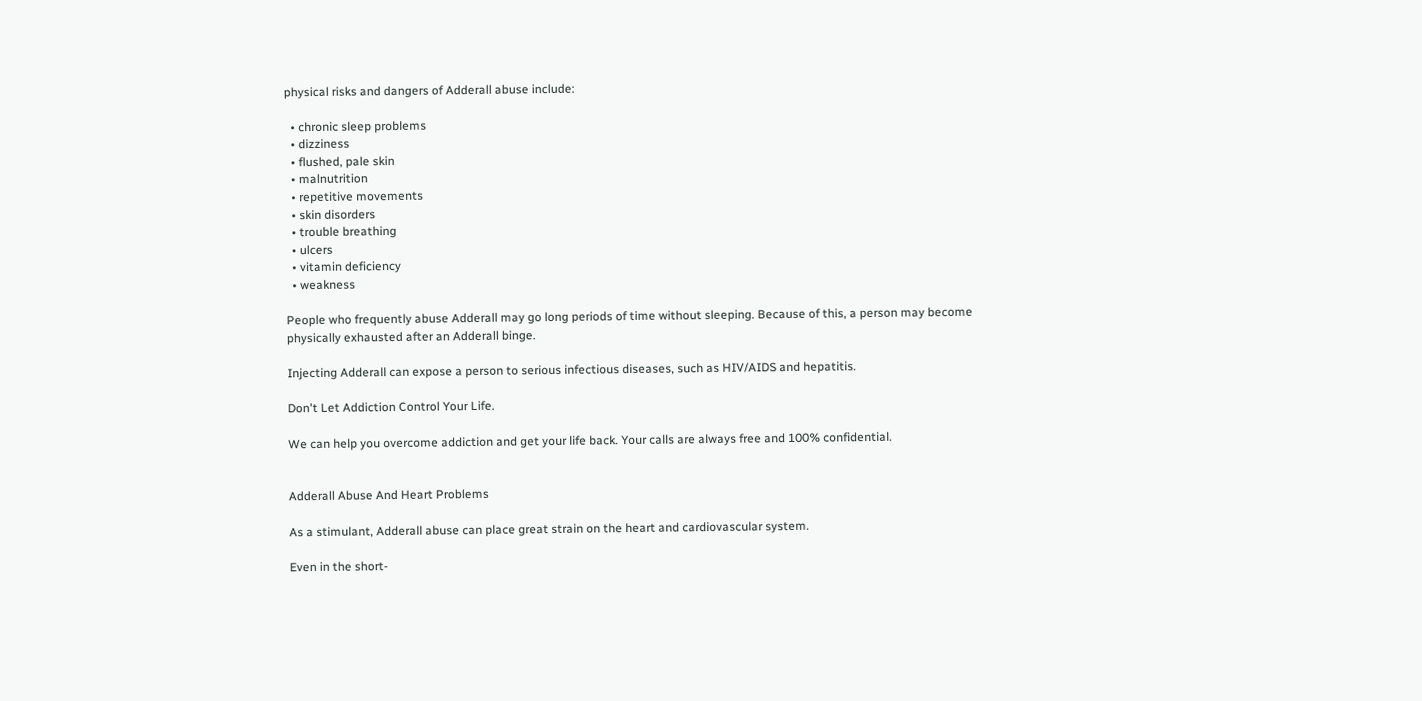physical risks and dangers of Adderall abuse include:

  • chronic sleep problems
  • dizziness
  • flushed, pale skin
  • malnutrition
  • repetitive movements
  • skin disorders
  • trouble breathing
  • ulcers
  • vitamin deficiency
  • weakness

People who frequently abuse Adderall may go long periods of time without sleeping. Because of this, a person may become physically exhausted after an Adderall binge.

Injecting Adderall can expose a person to serious infectious diseases, such as HIV/AIDS and hepatitis.

Don't Let Addiction Control Your Life.

We can help you overcome addiction and get your life back. Your calls are always free and 100% confidential.


Adderall Abuse And Heart Problems

As a stimulant, Adderall abuse can place great strain on the heart and cardiovascular system.

Even in the short-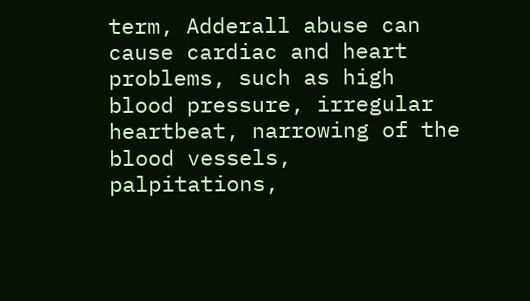term, Adderall abuse can cause cardiac and heart problems, such as high blood pressure, irregular heartbeat, narrowing of the blood vessels, palpitations,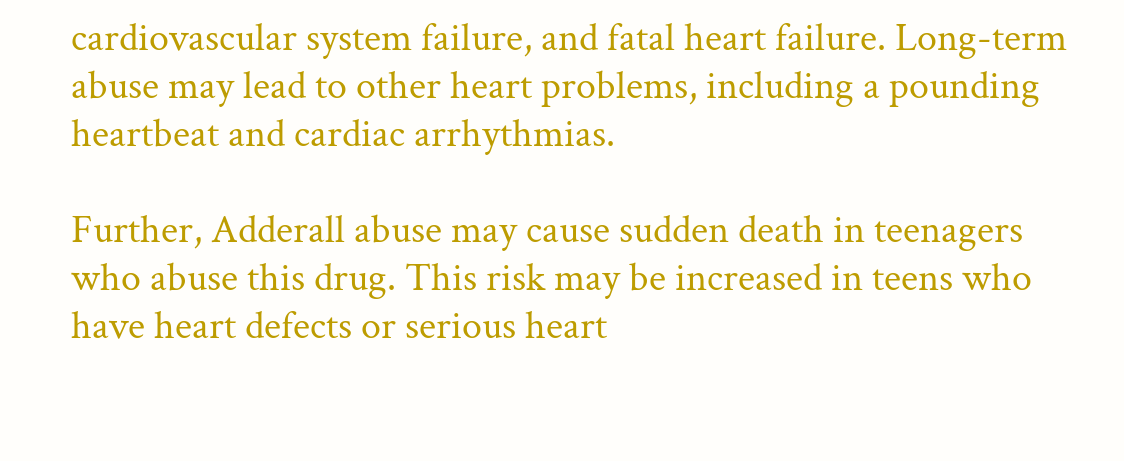cardiovascular system failure, and fatal heart failure. Long-term abuse may lead to other heart problems, including a pounding heartbeat and cardiac arrhythmias.

Further, Adderall abuse may cause sudden death in teenagers who abuse this drug. This risk may be increased in teens who have heart defects or serious heart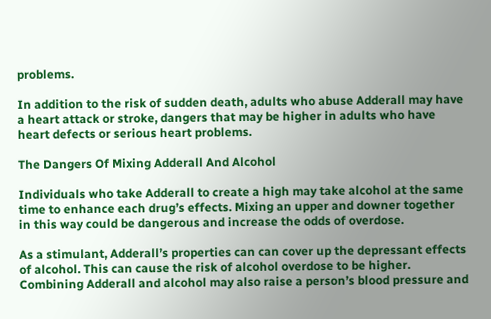problems.

In addition to the risk of sudden death, adults who abuse Adderall may have a heart attack or stroke, dangers that may be higher in adults who have heart defects or serious heart problems.

The Dangers Of Mixing Adderall And Alcohol

Individuals who take Adderall to create a high may take alcohol at the same time to enhance each drug’s effects. Mixing an upper and downer together in this way could be dangerous and increase the odds of overdose.

As a stimulant, Adderall’s properties can can cover up the depressant effects of alcohol. This can cause the risk of alcohol overdose to be higher. Combining Adderall and alcohol may also raise a person’s blood pressure and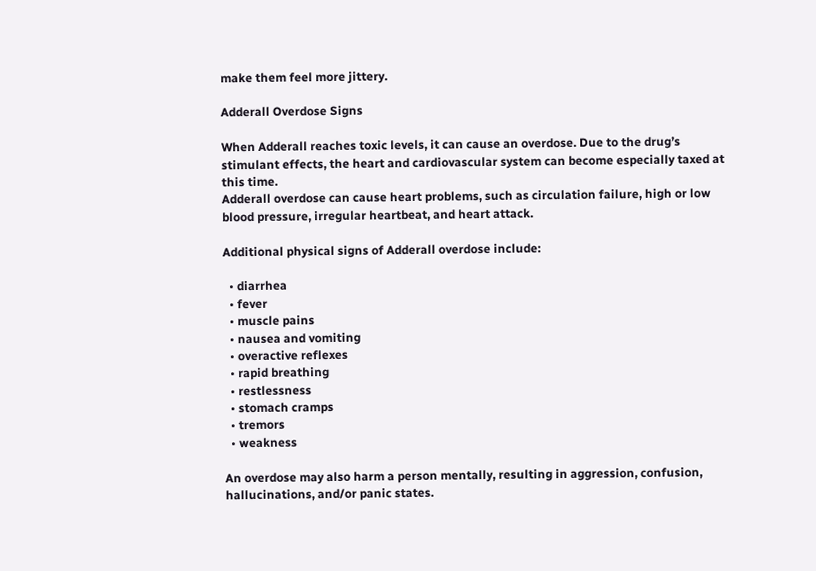make them feel more jittery.

Adderall Overdose Signs

When Adderall reaches toxic levels, it can cause an overdose. Due to the drug’s stimulant effects, the heart and cardiovascular system can become especially taxed at this time.
Adderall overdose can cause heart problems, such as circulation failure, high or low blood pressure, irregular heartbeat, and heart attack.

Additional physical signs of Adderall overdose include:

  • diarrhea
  • fever
  • muscle pains
  • nausea and vomiting
  • overactive reflexes
  • rapid breathing
  • restlessness
  • stomach cramps
  • tremors
  • weakness

An overdose may also harm a person mentally, resulting in aggression, confusion, hallucinations, and/or panic states.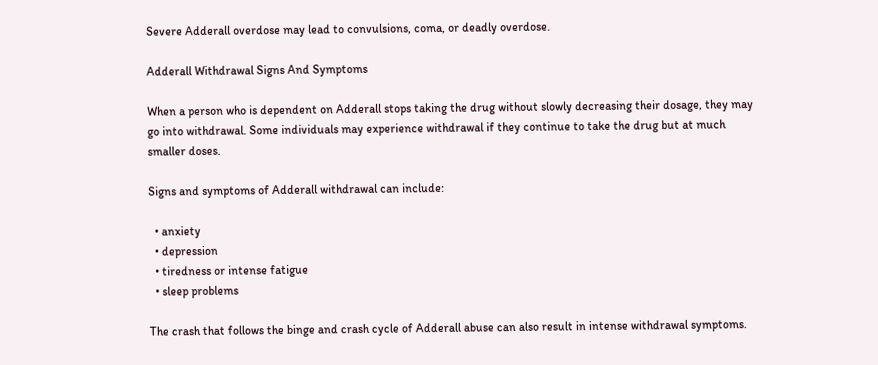Severe Adderall overdose may lead to convulsions, coma, or deadly overdose.

Adderall Withdrawal Signs And Symptoms

When a person who is dependent on Adderall stops taking the drug without slowly decreasing their dosage, they may go into withdrawal. Some individuals may experience withdrawal if they continue to take the drug but at much smaller doses.

Signs and symptoms of Adderall withdrawal can include:

  • anxiety
  • depression
  • tiredness or intense fatigue
  • sleep problems

The crash that follows the binge and crash cycle of Adderall abuse can also result in intense withdrawal symptoms.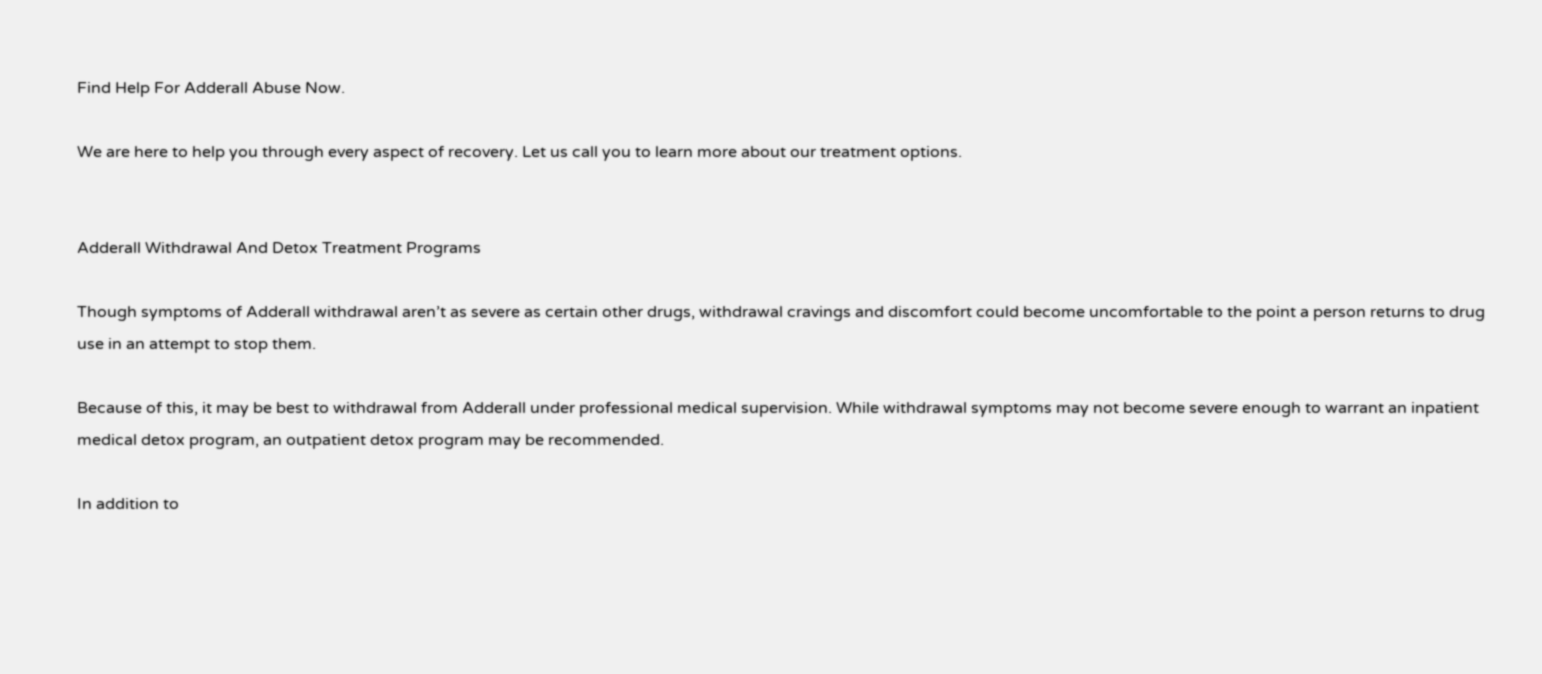Find Help For Adderall Abuse Now.

We are here to help you through every aspect of recovery. Let us call you to learn more about our treatment options.


Adderall Withdrawal And Detox Treatment Programs

Though symptoms of Adderall withdrawal aren’t as severe as certain other drugs, withdrawal cravings and discomfort could become uncomfortable to the point a person returns to drug use in an attempt to stop them.

Because of this, it may be best to withdrawal from Adderall under professional medical supervision. While withdrawal symptoms may not become severe enough to warrant an inpatient medical detox program, an outpatient detox program may be recommended.

In addition to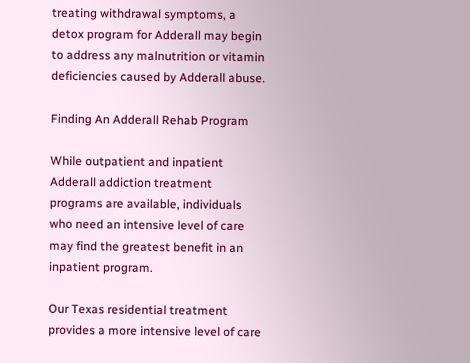treating withdrawal symptoms, a detox program for Adderall may begin to address any malnutrition or vitamin deficiencies caused by Adderall abuse.

Finding An Adderall Rehab Program

While outpatient and inpatient Adderall addiction treatment programs are available, individuals who need an intensive level of care may find the greatest benefit in an inpatient program.

Our Texas residential treatment provides a more intensive level of care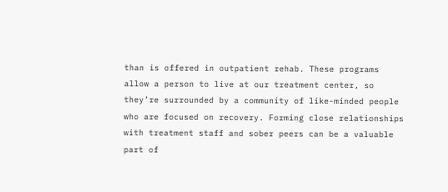than is offered in outpatient rehab. These programs allow a person to live at our treatment center, so they’re surrounded by a community of like-minded people who are focused on recovery. Forming close relationships with treatment staff and sober peers can be a valuable part of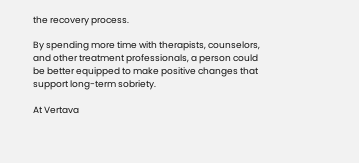the recovery process.

By spending more time with therapists, counselors, and other treatment professionals, a person could be better equipped to make positive changes that support long-term sobriety.

At Vertava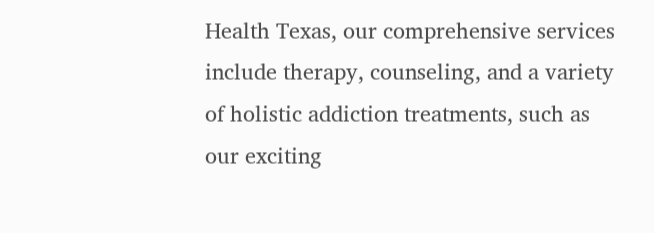Health Texas, our comprehensive services include therapy, counseling, and a variety of holistic addiction treatments, such as our exciting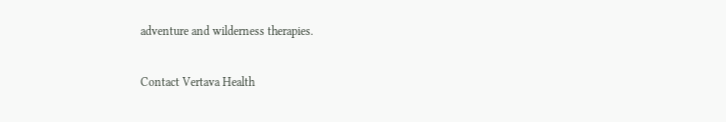adventure and wilderness therapies.

Contact Vertava Health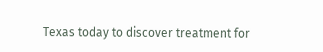Texas today to discover treatment for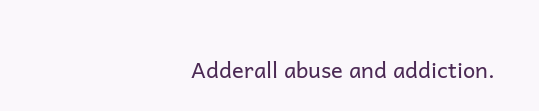Adderall abuse and addiction.